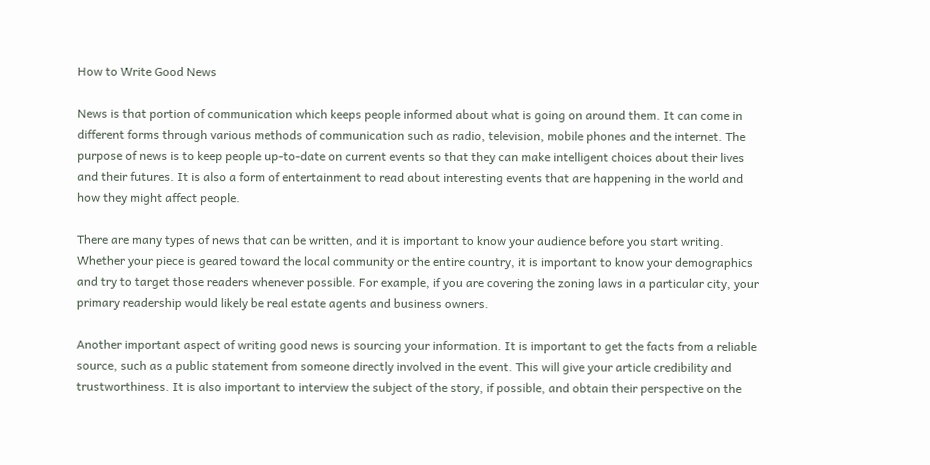How to Write Good News

News is that portion of communication which keeps people informed about what is going on around them. It can come in different forms through various methods of communication such as radio, television, mobile phones and the internet. The purpose of news is to keep people up-to-date on current events so that they can make intelligent choices about their lives and their futures. It is also a form of entertainment to read about interesting events that are happening in the world and how they might affect people.

There are many types of news that can be written, and it is important to know your audience before you start writing. Whether your piece is geared toward the local community or the entire country, it is important to know your demographics and try to target those readers whenever possible. For example, if you are covering the zoning laws in a particular city, your primary readership would likely be real estate agents and business owners.

Another important aspect of writing good news is sourcing your information. It is important to get the facts from a reliable source, such as a public statement from someone directly involved in the event. This will give your article credibility and trustworthiness. It is also important to interview the subject of the story, if possible, and obtain their perspective on the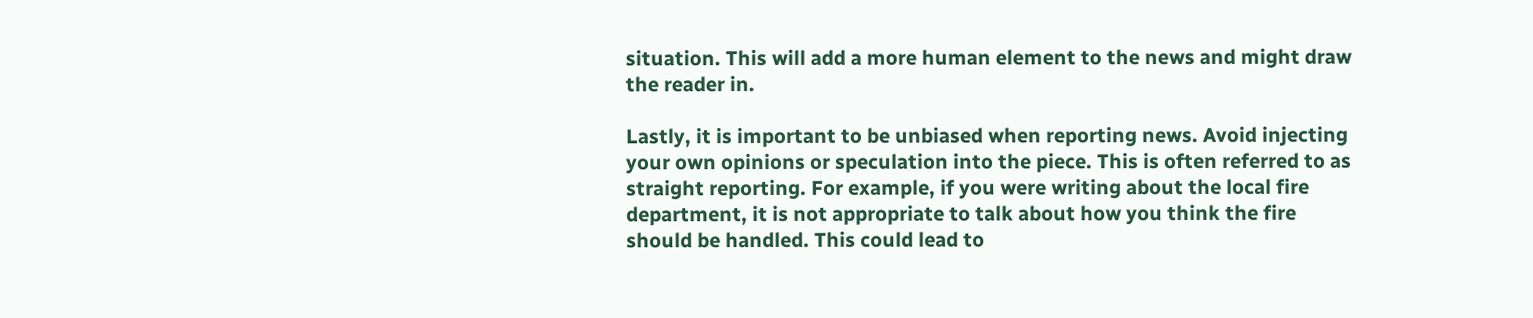situation. This will add a more human element to the news and might draw the reader in.

Lastly, it is important to be unbiased when reporting news. Avoid injecting your own opinions or speculation into the piece. This is often referred to as straight reporting. For example, if you were writing about the local fire department, it is not appropriate to talk about how you think the fire should be handled. This could lead to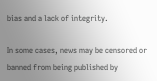bias and a lack of integrity.

In some cases, news may be censored or banned from being published by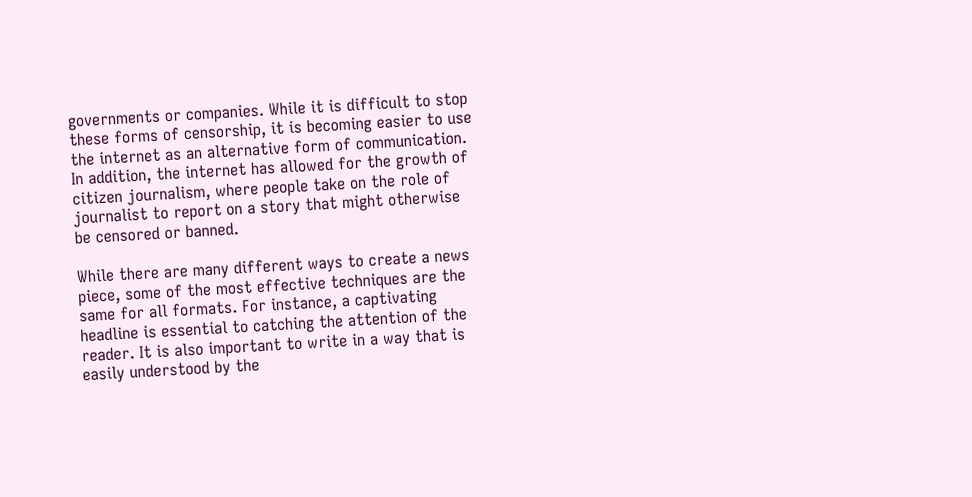governments or companies. While it is difficult to stop these forms of censorship, it is becoming easier to use the internet as an alternative form of communication. In addition, the internet has allowed for the growth of citizen journalism, where people take on the role of journalist to report on a story that might otherwise be censored or banned.

While there are many different ways to create a news piece, some of the most effective techniques are the same for all formats. For instance, a captivating headline is essential to catching the attention of the reader. It is also important to write in a way that is easily understood by the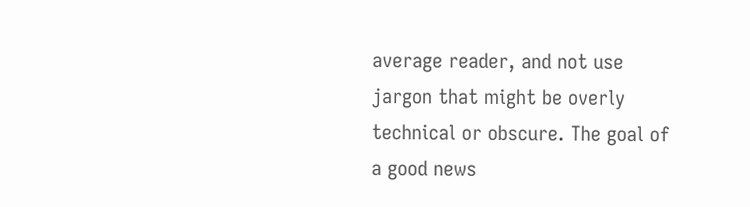average reader, and not use jargon that might be overly technical or obscure. The goal of a good news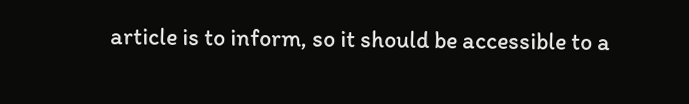article is to inform, so it should be accessible to a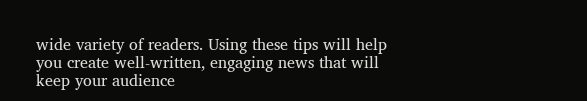wide variety of readers. Using these tips will help you create well-written, engaging news that will keep your audience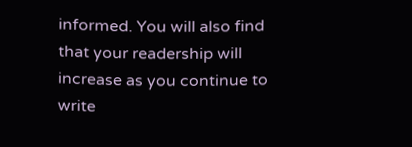informed. You will also find that your readership will increase as you continue to write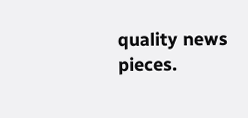quality news pieces.